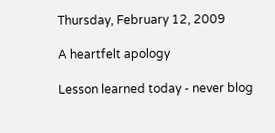Thursday, February 12, 2009

A heartfelt apology

Lesson learned today - never blog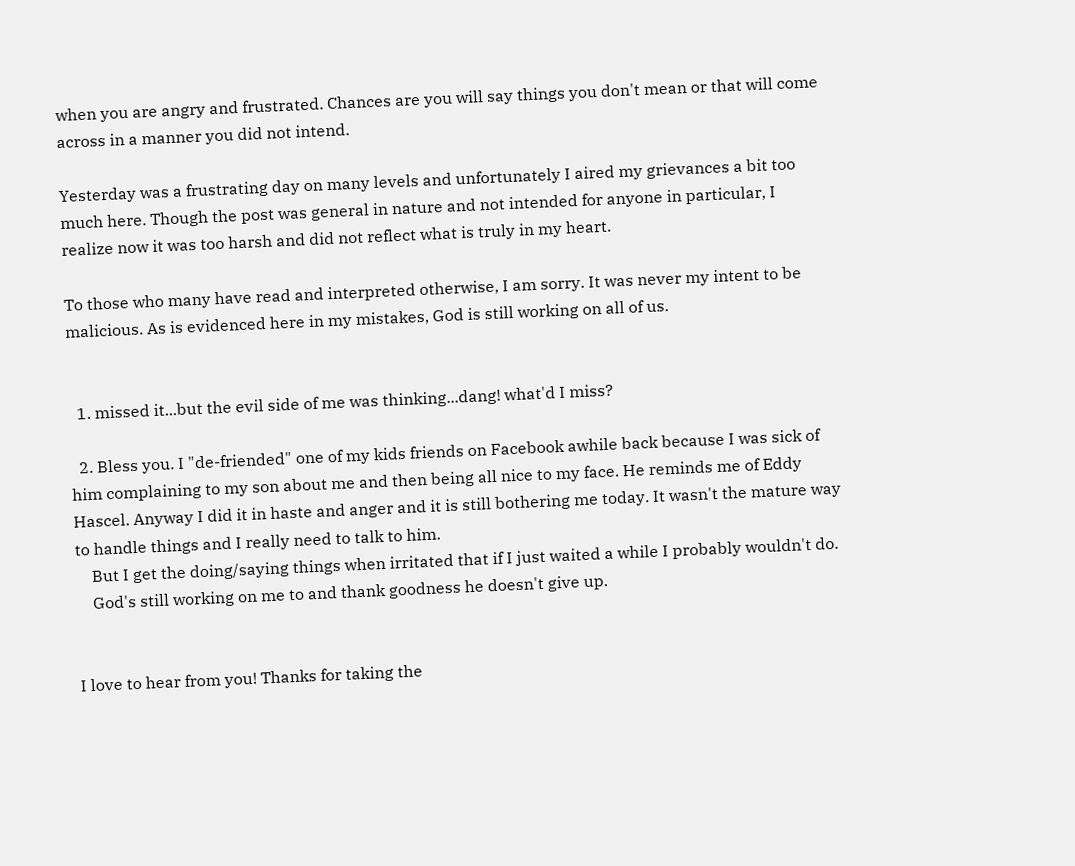when you are angry and frustrated. Chances are you will say things you don't mean or that will come across in a manner you did not intend.

Yesterday was a frustrating day on many levels and unfortunately I aired my grievances a bit too much here. Though the post was general in nature and not intended for anyone in particular, I realize now it was too harsh and did not reflect what is truly in my heart.

To those who many have read and interpreted otherwise, I am sorry. It was never my intent to be malicious. As is evidenced here in my mistakes, God is still working on all of us.


  1. missed it...but the evil side of me was thinking...dang! what'd I miss?

  2. Bless you. I "de-friended" one of my kids friends on Facebook awhile back because I was sick of him complaining to my son about me and then being all nice to my face. He reminds me of Eddy Hascel. Anyway I did it in haste and anger and it is still bothering me today. It wasn't the mature way to handle things and I really need to talk to him.
    But I get the doing/saying things when irritated that if I just waited a while I probably wouldn't do.
    God's still working on me to and thank goodness he doesn't give up.


I love to hear from you! Thanks for taking the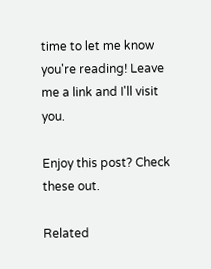time to let me know you're reading! Leave me a link and I'll visit you.

Enjoy this post? Check these out.

Related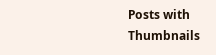Posts with Thumbnails